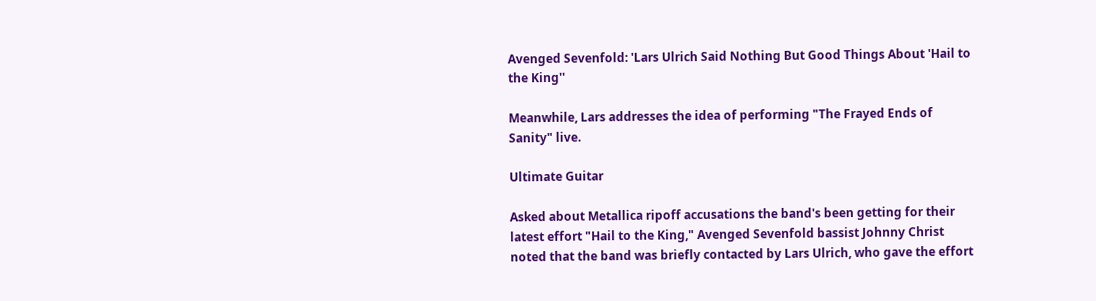Avenged Sevenfold: 'Lars Ulrich Said Nothing But Good Things About 'Hail to the King''

Meanwhile, Lars addresses the idea of performing "The Frayed Ends of Sanity" live.

Ultimate Guitar

Asked about Metallica ripoff accusations the band's been getting for their latest effort "Hail to the King," Avenged Sevenfold bassist Johnny Christ noted that the band was briefly contacted by Lars Ulrich, who gave the effort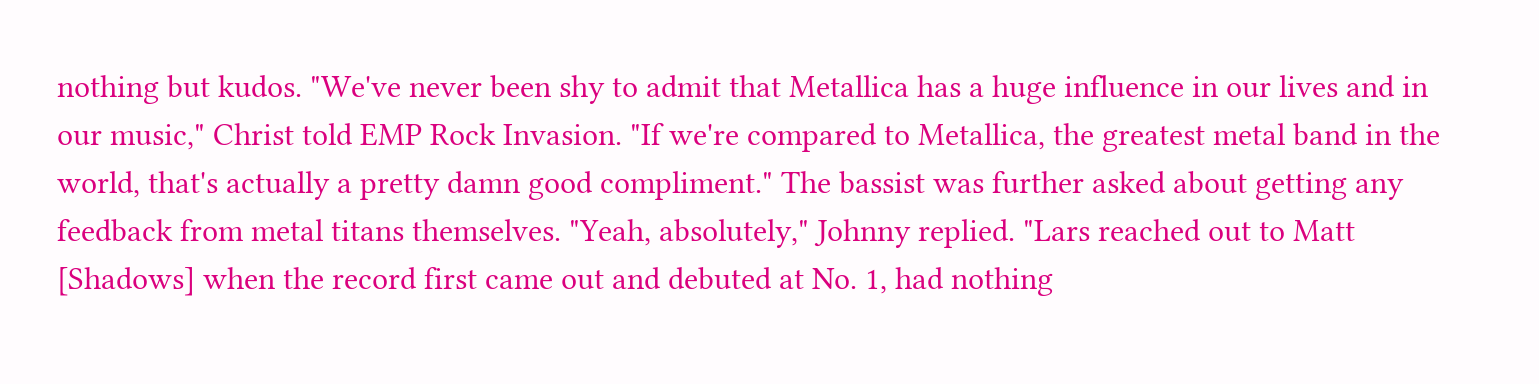nothing but kudos. "We've never been shy to admit that Metallica has a huge influence in our lives and in our music," Christ told EMP Rock Invasion. "If we're compared to Metallica, the greatest metal band in the world, that's actually a pretty damn good compliment." The bassist was further asked about getting any feedback from metal titans themselves. "Yeah, absolutely," Johnny replied. "Lars reached out to Matt [Shadows] when the record first came out and debuted at No. 1, had nothing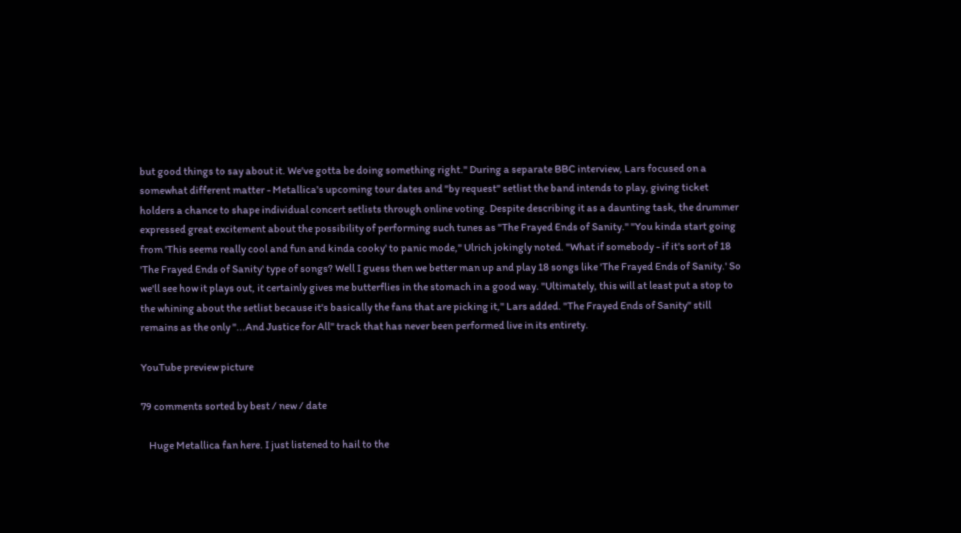but good things to say about it. We've gotta be doing something right." During a separate BBC interview, Lars focused on a somewhat different matter - Metallica's upcoming tour dates and "by request" setlist the band intends to play, giving ticket holders a chance to shape individual concert setlists through online voting. Despite describing it as a daunting task, the drummer expressed great excitement about the possibility of performing such tunes as "The Frayed Ends of Sanity." "You kinda start going from 'This seems really cool and fun and kinda cooky' to panic mode," Ulrich jokingly noted. "What if somebody - if it's sort of 18 'The Frayed Ends of Sanity' type of songs? Well I guess then we better man up and play 18 songs like 'The Frayed Ends of Sanity.' So we'll see how it plays out, it certainly gives me butterflies in the stomach in a good way. "Ultimately, this will at least put a stop to the whining about the setlist because it's basically the fans that are picking it," Lars added. "The Frayed Ends of Sanity" still remains as the only "...And Justice for All" track that has never been performed live in its entirety.

YouTube preview picture

79 comments sorted by best / new / date

    Huge Metallica fan here. I just listened to hail to the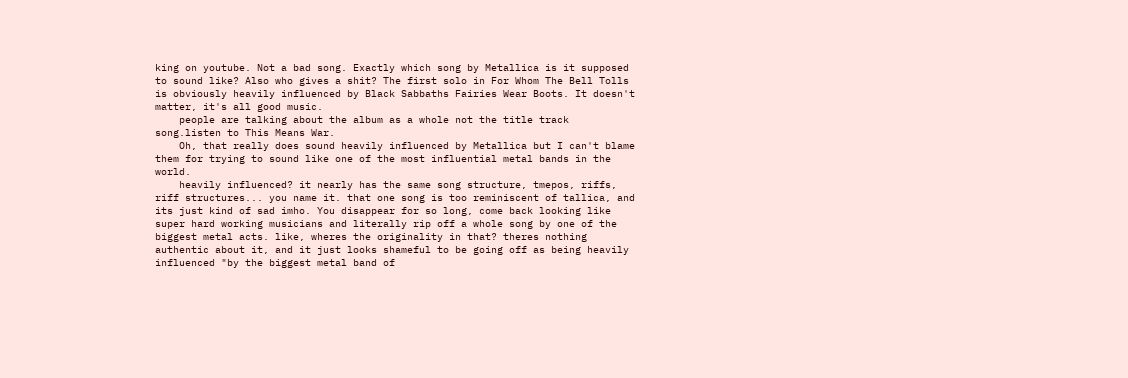king on youtube. Not a bad song. Exactly which song by Metallica is it supposed to sound like? Also who gives a shit? The first solo in For Whom The Bell Tolls is obviously heavily influenced by Black Sabbaths Fairies Wear Boots. It doesn't matter, it's all good music.
    people are talking about the album as a whole not the title track song.listen to This Means War.
    Oh, that really does sound heavily influenced by Metallica but I can't blame them for trying to sound like one of the most influential metal bands in the world.
    heavily influenced? it nearly has the same song structure, tmepos, riffs, riff structures... you name it. that one song is too reminiscent of tallica, and its just kind of sad imho. You disappear for so long, come back looking like super hard working musicians and literally rip off a whole song by one of the biggest metal acts. like, wheres the originality in that? theres nothing authentic about it, and it just looks shameful to be going off as being heavily influenced "by the biggest metal band of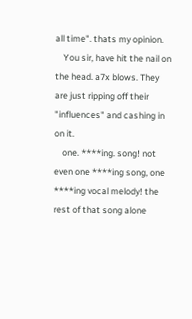all time". thats my opinion.
    You sir, have hit the nail on the head. a7x blows. They are just ripping off their "influences" and cashing in on it.
    one. ****ing. song! not even one ****ing song, one ****ing vocal melody! the rest of that song alone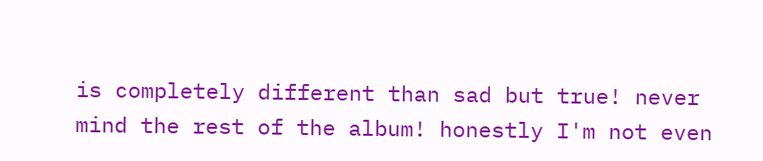is completely different than sad but true! never mind the rest of the album! honestly I'm not even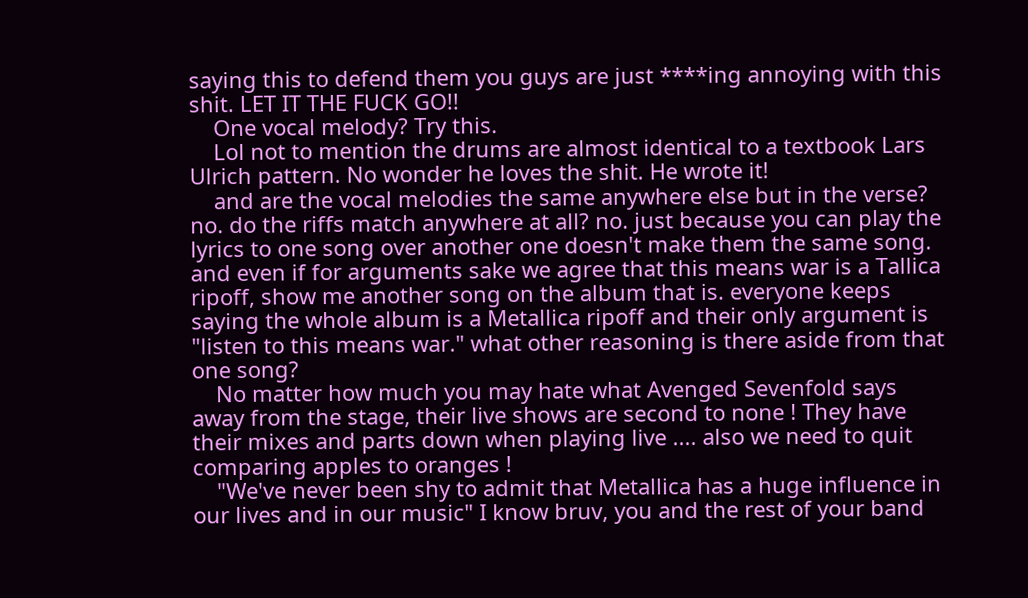saying this to defend them you guys are just ****ing annoying with this shit. LET IT THE FUCK GO!!
    One vocal melody? Try this.
    Lol not to mention the drums are almost identical to a textbook Lars Ulrich pattern. No wonder he loves the shit. He wrote it!
    and are the vocal melodies the same anywhere else but in the verse? no. do the riffs match anywhere at all? no. just because you can play the lyrics to one song over another one doesn't make them the same song. and even if for arguments sake we agree that this means war is a Tallica ripoff, show me another song on the album that is. everyone keeps saying the whole album is a Metallica ripoff and their only argument is "listen to this means war." what other reasoning is there aside from that one song?
    No matter how much you may hate what Avenged Sevenfold says away from the stage, their live shows are second to none ! They have their mixes and parts down when playing live .... also we need to quit comparing apples to oranges !
    "We've never been shy to admit that Metallica has a huge influence in our lives and in our music" I know bruv, you and the rest of your band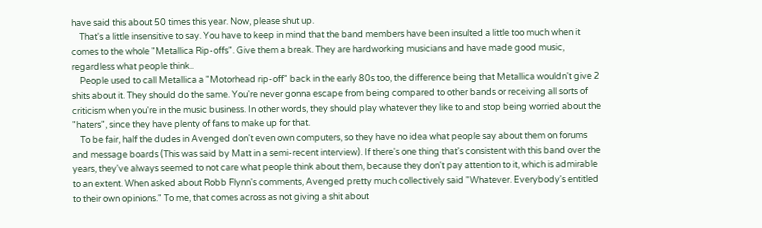have said this about 50 times this year. Now, please shut up.
    That's a little insensitive to say. You have to keep in mind that the band members have been insulted a little too much when it comes to the whole "Metallica Rip-offs". Give them a break. They are hardworking musicians and have made good music, regardless what people think..
    People used to call Metallica a "Motorhead rip-off" back in the early 80s too, the difference being that Metallica wouldn't give 2 shits about it. They should do the same. You're never gonna escape from being compared to other bands or receiving all sorts of criticism when you're in the music business. In other words, they should play whatever they like to and stop being worried about the "haters", since they have plenty of fans to make up for that.
    To be fair, half the dudes in Avenged don't even own computers, so they have no idea what people say about them on forums and message boards (This was said by Matt in a semi-recent interview). If there's one thing that's consistent with this band over the years, they've always seemed to not care what people think about them, because they don't pay attention to it, which is admirable to an extent. When asked about Robb Flynn's comments, Avenged pretty much collectively said "Whatever. Everybody's entitled to their own opinions." To me, that comes across as not giving a shit about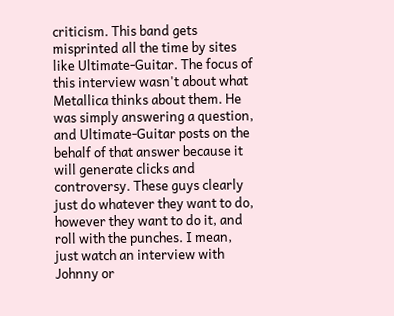criticism. This band gets misprinted all the time by sites like Ultimate-Guitar. The focus of this interview wasn't about what Metallica thinks about them. He was simply answering a question, and Ultimate-Guitar posts on the behalf of that answer because it will generate clicks and controversy. These guys clearly just do whatever they want to do, however they want to do it, and roll with the punches. I mean, just watch an interview with Johnny or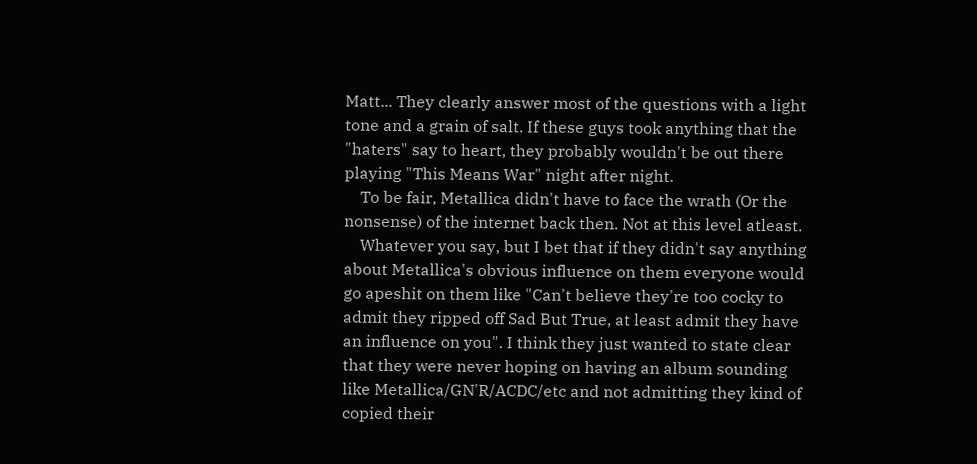Matt... They clearly answer most of the questions with a light tone and a grain of salt. If these guys took anything that the "haters" say to heart, they probably wouldn't be out there playing "This Means War" night after night.
    To be fair, Metallica didn't have to face the wrath (Or the nonsense) of the internet back then. Not at this level atleast.
    Whatever you say, but I bet that if they didn't say anything about Metallica's obvious influence on them everyone would go apeshit on them like "Can't believe they're too cocky to admit they ripped off Sad But True, at least admit they have an influence on you". I think they just wanted to state clear that they were never hoping on having an album sounding like Metallica/GN'R/ACDC/etc and not admitting they kind of copied their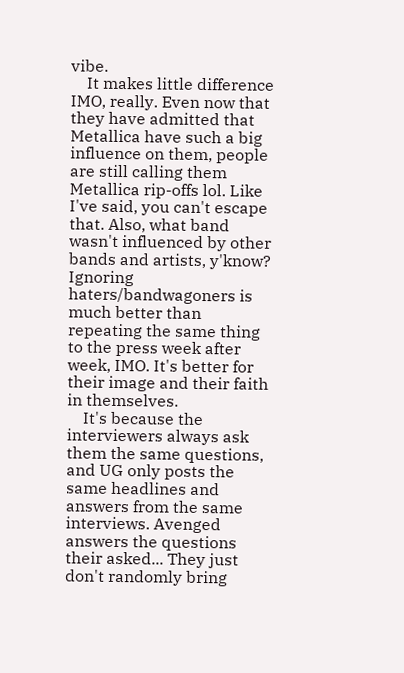vibe.
    It makes little difference IMO, really. Even now that they have admitted that Metallica have such a big influence on them, people are still calling them Metallica rip-offs lol. Like I've said, you can't escape that. Also, what band wasn't influenced by other bands and artists, y'know? Ignoring haters/bandwagoners is much better than repeating the same thing to the press week after week, IMO. It's better for their image and their faith in themselves.
    It's because the interviewers always ask them the same questions, and UG only posts the same headlines and answers from the same interviews. Avenged answers the questions their asked... They just don't randomly bring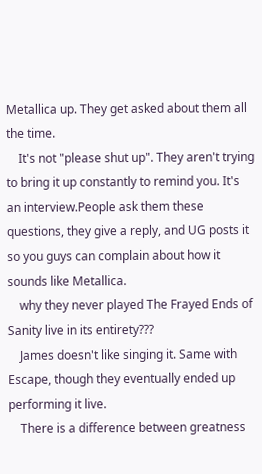Metallica up. They get asked about them all the time.
    It's not "please shut up". They aren't trying to bring it up constantly to remind you. It's an interview.People ask them these questions, they give a reply, and UG posts it so you guys can complain about how it sounds like Metallica.
    why they never played The Frayed Ends of Sanity live in its entirety???
    James doesn't like singing it. Same with Escape, though they eventually ended up performing it live.
    There is a difference between greatness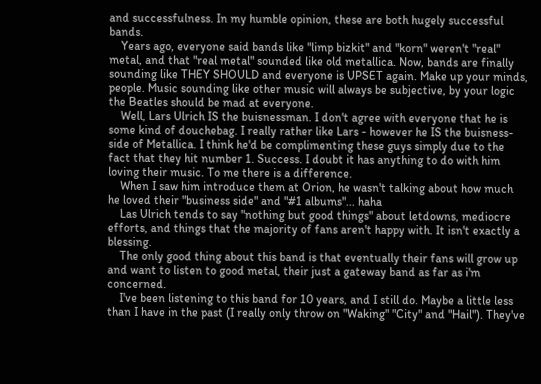and successfulness. In my humble opinion, these are both hugely successful bands.
    Years ago, everyone said bands like "limp bizkit" and "korn" weren't "real" metal, and that "real metal" sounded like old metallica. Now, bands are finally sounding like THEY SHOULD and everyone is UPSET again. Make up your minds, people. Music sounding like other music will always be subjective, by your logic the Beatles should be mad at everyone.
    Well, Lars Ulrich IS the buisnessman. I don't agree with everyone that he is some kind of douchebag. I really rather like Lars - however he IS the buisness-side of Metallica. I think he'd be complimenting these guys simply due to the fact that they hit number 1. Success. I doubt it has anything to do with him loving their music. To me there is a difference.
    When I saw him introduce them at Orion, he wasn't talking about how much he loved their "business side" and "#1 albums"... haha
    Las Ulrich tends to say "nothing but good things" about letdowns, mediocre efforts, and things that the majority of fans aren't happy with. It isn't exactly a blessing.
    The only good thing about this band is that eventually their fans will grow up and want to listen to good metal, their just a gateway band as far as i'm concerned.
    I've been listening to this band for 10 years, and I still do. Maybe a little less than I have in the past (I really only throw on "Waking" "City" and "Hail"). They've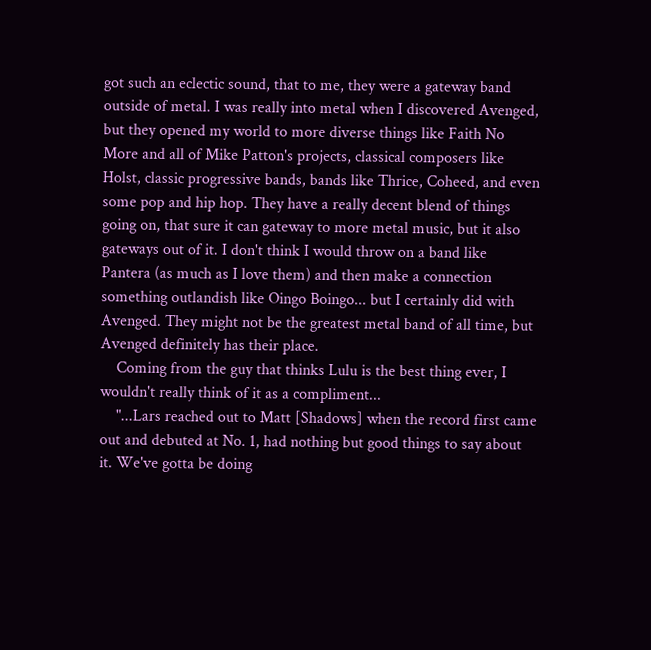got such an eclectic sound, that to me, they were a gateway band outside of metal. I was really into metal when I discovered Avenged, but they opened my world to more diverse things like Faith No More and all of Mike Patton's projects, classical composers like Holst, classic progressive bands, bands like Thrice, Coheed, and even some pop and hip hop. They have a really decent blend of things going on, that sure it can gateway to more metal music, but it also gateways out of it. I don't think I would throw on a band like Pantera (as much as I love them) and then make a connection something outlandish like Oingo Boingo... but I certainly did with Avenged. They might not be the greatest metal band of all time, but Avenged definitely has their place.
    Coming from the guy that thinks Lulu is the best thing ever, I wouldn't really think of it as a compliment...
    "...Lars reached out to Matt [Shadows] when the record first came out and debuted at No. 1, had nothing but good things to say about it. We've gotta be doing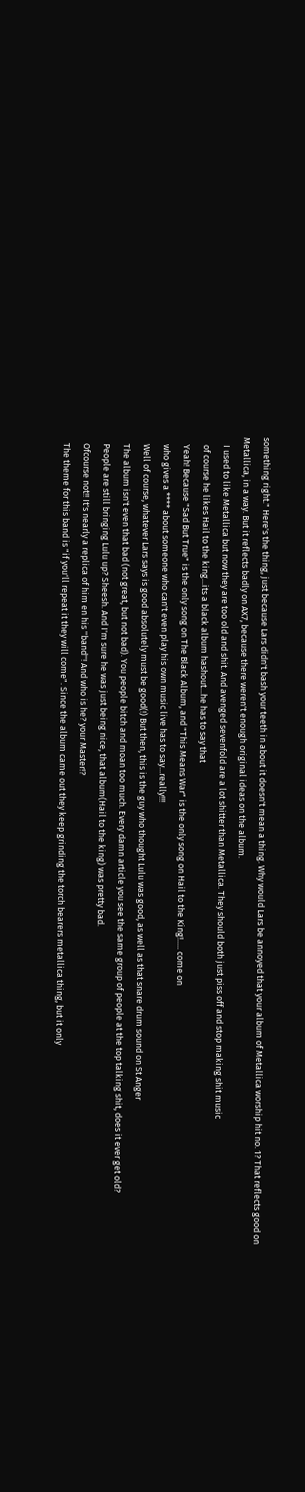something right." Here's the thing, just because Lars didn't bash your teeth in about it doesn't mean a thing. Why would Lars be annoyed that your album of Metallica worship hit no. 1? That reflects good on Metallica, in a way. But it reflects badly on AX7, because there weren't enough original ideas on the album.
    I used to like Metallica but now they are too old and shit. And avenged sevenfold are a lot shitter than Metallica. They should both just piss off and stop making shit music
    of course he likes Hail to the king...its a black album hashout...he has to say that
    Yeah! Because "Sad But True" is the only song on The Black Album, and "This Means War" is the only song on Hail to the King!..... come on
    who gives a **** about someone who can't even play his own music live has to say...really!!!
    Well of course, whatever Lars says is good absolutely must be good(!) But then, this is the guy who thought Lulu was good, as well as that snare drum sound on St Anger
    The album isn't even that bad (not great, but not bad). You people bitch and moan too much. Every damn article you see the same group of people at the top talking shit, does it ever get old?
    People are still bringing Lulu up? Sheesh. And I'm sure he was just being nice, that album(Hail to the king) was pretty bad.
    Ofcourse not!! It's nearly a replica of him en his ''band''! And who is he? your Master!?
    The theme for this band is "if you'll repeat it they will come". Since the album came out they keep grinding the torch bearers metallica thing, but it only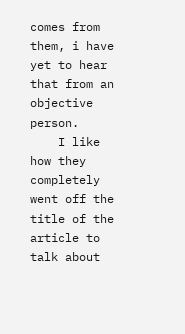comes from them, i have yet to hear that from an objective person.
    I like how they completely went off the title of the article to talk about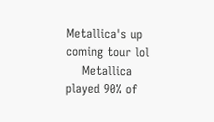Metallica's up coming tour lol
    Metallica played 90% of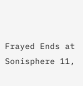Frayed Ends at Sonisphere 11,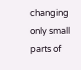changing only small parts of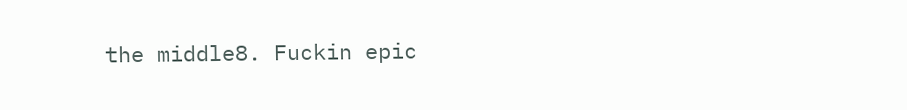the middle8. Fuckin epic